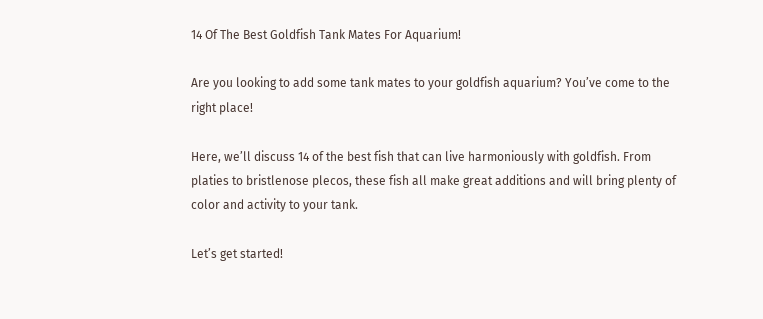14 Of The Best Goldfish Tank Mates For Aquarium!

Are you looking to add some tank mates to your goldfish aquarium? You’ve come to the right place!

Here, we’ll discuss 14 of the best fish that can live harmoniously with goldfish. From platies to bristlenose plecos, these fish all make great additions and will bring plenty of color and activity to your tank.

Let’s get started!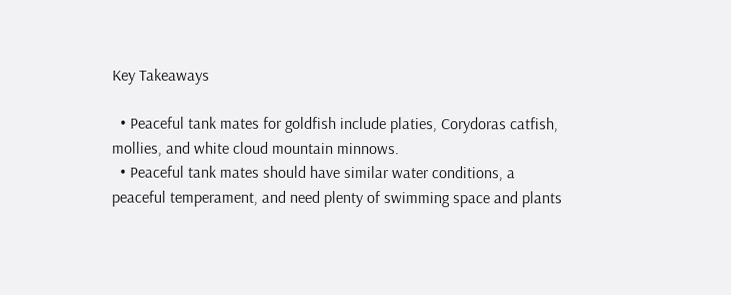Key Takeaways

  • Peaceful tank mates for goldfish include platies, Corydoras catfish, mollies, and white cloud mountain minnows.
  • Peaceful tank mates should have similar water conditions, a peaceful temperament, and need plenty of swimming space and plants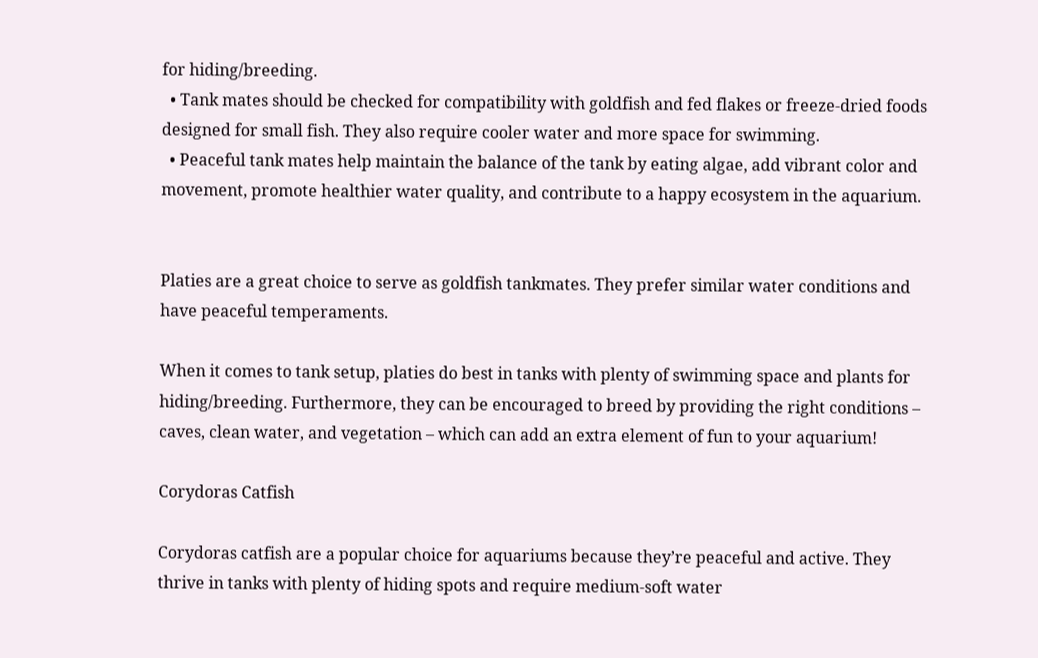for hiding/breeding.
  • Tank mates should be checked for compatibility with goldfish and fed flakes or freeze-dried foods designed for small fish. They also require cooler water and more space for swimming.
  • Peaceful tank mates help maintain the balance of the tank by eating algae, add vibrant color and movement, promote healthier water quality, and contribute to a happy ecosystem in the aquarium.


Platies are a great choice to serve as goldfish tankmates. They prefer similar water conditions and have peaceful temperaments.

When it comes to tank setup, platies do best in tanks with plenty of swimming space and plants for hiding/breeding. Furthermore, they can be encouraged to breed by providing the right conditions – caves, clean water, and vegetation – which can add an extra element of fun to your aquarium!

Corydoras Catfish

Corydoras catfish are a popular choice for aquariums because they’re peaceful and active. They thrive in tanks with plenty of hiding spots and require medium-soft water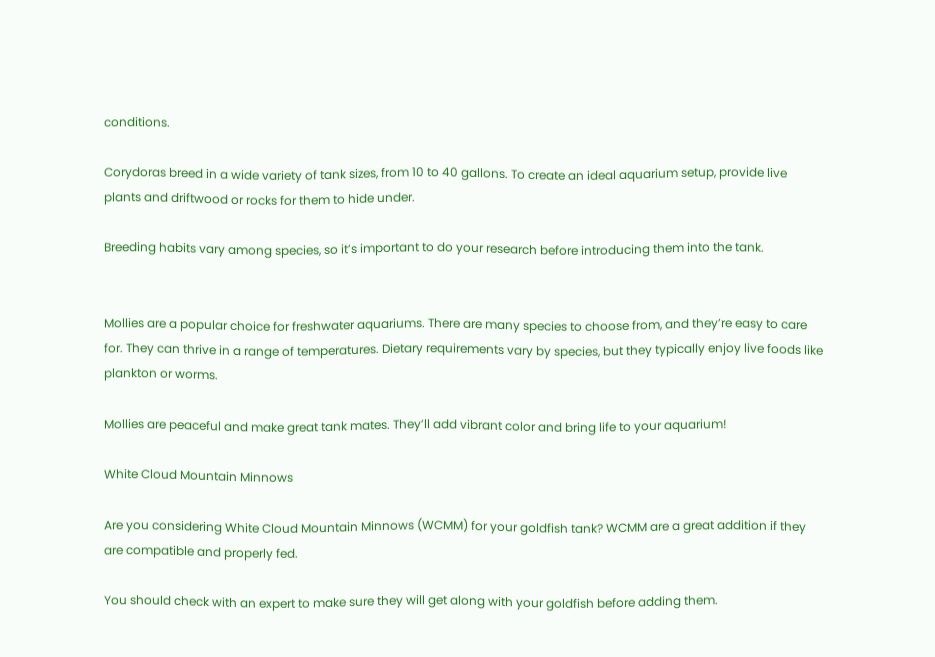conditions.

Corydoras breed in a wide variety of tank sizes, from 10 to 40 gallons. To create an ideal aquarium setup, provide live plants and driftwood or rocks for them to hide under.

Breeding habits vary among species, so it’s important to do your research before introducing them into the tank.


Mollies are a popular choice for freshwater aquariums. There are many species to choose from, and they’re easy to care for. They can thrive in a range of temperatures. Dietary requirements vary by species, but they typically enjoy live foods like plankton or worms.

Mollies are peaceful and make great tank mates. They’ll add vibrant color and bring life to your aquarium!

White Cloud Mountain Minnows

Are you considering White Cloud Mountain Minnows (WCMM) for your goldfish tank? WCMM are a great addition if they are compatible and properly fed.

You should check with an expert to make sure they will get along with your goldfish before adding them.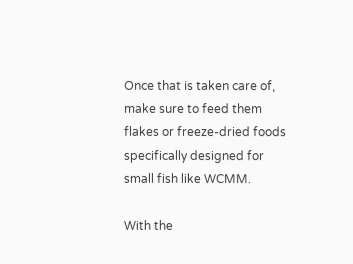Once that is taken care of, make sure to feed them flakes or freeze-dried foods specifically designed for small fish like WCMM.

With the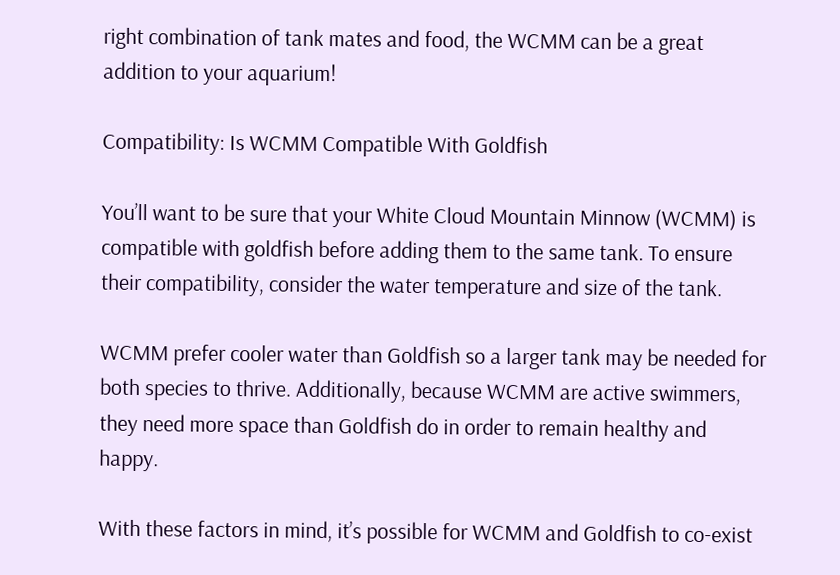right combination of tank mates and food, the WCMM can be a great addition to your aquarium!

Compatibility: Is WCMM Compatible With Goldfish

You’ll want to be sure that your White Cloud Mountain Minnow (WCMM) is compatible with goldfish before adding them to the same tank. To ensure their compatibility, consider the water temperature and size of the tank.

WCMM prefer cooler water than Goldfish so a larger tank may be needed for both species to thrive. Additionally, because WCMM are active swimmers, they need more space than Goldfish do in order to remain healthy and happy.

With these factors in mind, it’s possible for WCMM and Goldfish to co-exist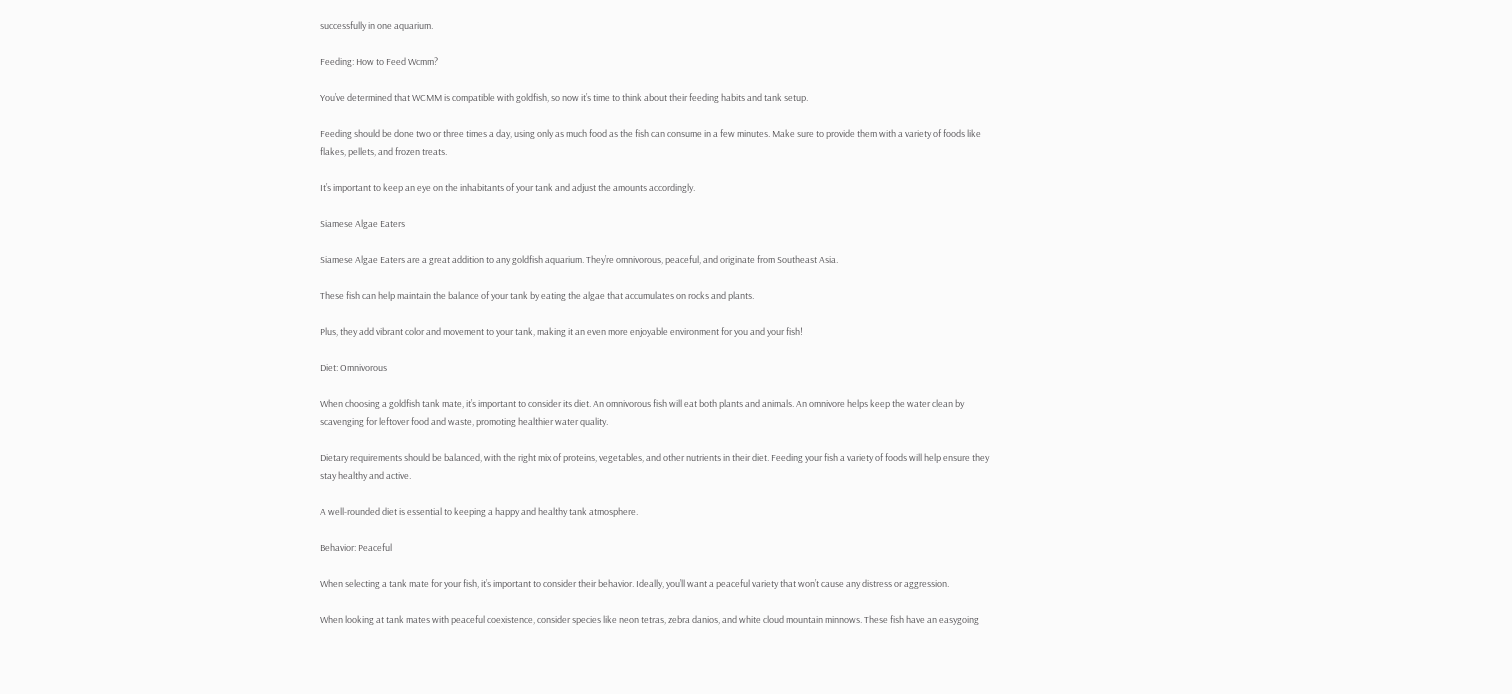successfully in one aquarium.

Feeding: How to Feed Wcmm?

You’ve determined that WCMM is compatible with goldfish, so now it’s time to think about their feeding habits and tank setup.

Feeding should be done two or three times a day, using only as much food as the fish can consume in a few minutes. Make sure to provide them with a variety of foods like flakes, pellets, and frozen treats.

It’s important to keep an eye on the inhabitants of your tank and adjust the amounts accordingly.

Siamese Algae Eaters

Siamese Algae Eaters are a great addition to any goldfish aquarium. They’re omnivorous, peaceful, and originate from Southeast Asia.

These fish can help maintain the balance of your tank by eating the algae that accumulates on rocks and plants.

Plus, they add vibrant color and movement to your tank, making it an even more enjoyable environment for you and your fish!

Diet: Omnivorous

When choosing a goldfish tank mate, it’s important to consider its diet. An omnivorous fish will eat both plants and animals. An omnivore helps keep the water clean by scavenging for leftover food and waste, promoting healthier water quality.

Dietary requirements should be balanced, with the right mix of proteins, vegetables, and other nutrients in their diet. Feeding your fish a variety of foods will help ensure they stay healthy and active.

A well-rounded diet is essential to keeping a happy and healthy tank atmosphere.

Behavior: Peaceful

When selecting a tank mate for your fish, it’s important to consider their behavior. Ideally, you’ll want a peaceful variety that won’t cause any distress or aggression.

When looking at tank mates with peaceful coexistence, consider species like neon tetras, zebra danios, and white cloud mountain minnows. These fish have an easygoing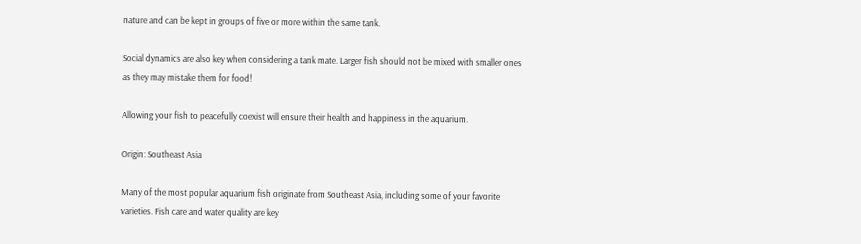nature and can be kept in groups of five or more within the same tank.

Social dynamics are also key when considering a tank mate. Larger fish should not be mixed with smaller ones as they may mistake them for food!

Allowing your fish to peacefully coexist will ensure their health and happiness in the aquarium.

Origin: Southeast Asia

Many of the most popular aquarium fish originate from Southeast Asia, including some of your favorite varieties. Fish care and water quality are key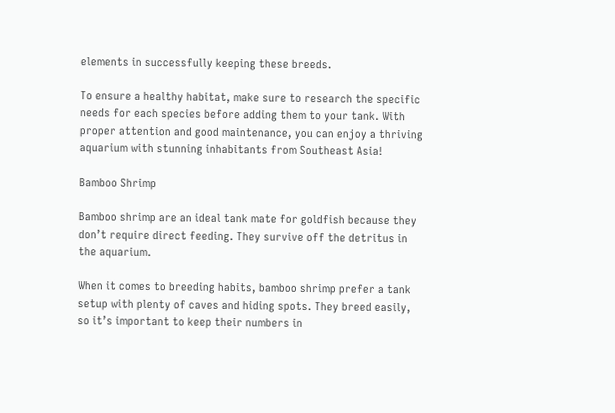elements in successfully keeping these breeds.

To ensure a healthy habitat, make sure to research the specific needs for each species before adding them to your tank. With proper attention and good maintenance, you can enjoy a thriving aquarium with stunning inhabitants from Southeast Asia!

Bamboo Shrimp

Bamboo shrimp are an ideal tank mate for goldfish because they don’t require direct feeding. They survive off the detritus in the aquarium.

When it comes to breeding habits, bamboo shrimp prefer a tank setup with plenty of caves and hiding spots. They breed easily, so it’s important to keep their numbers in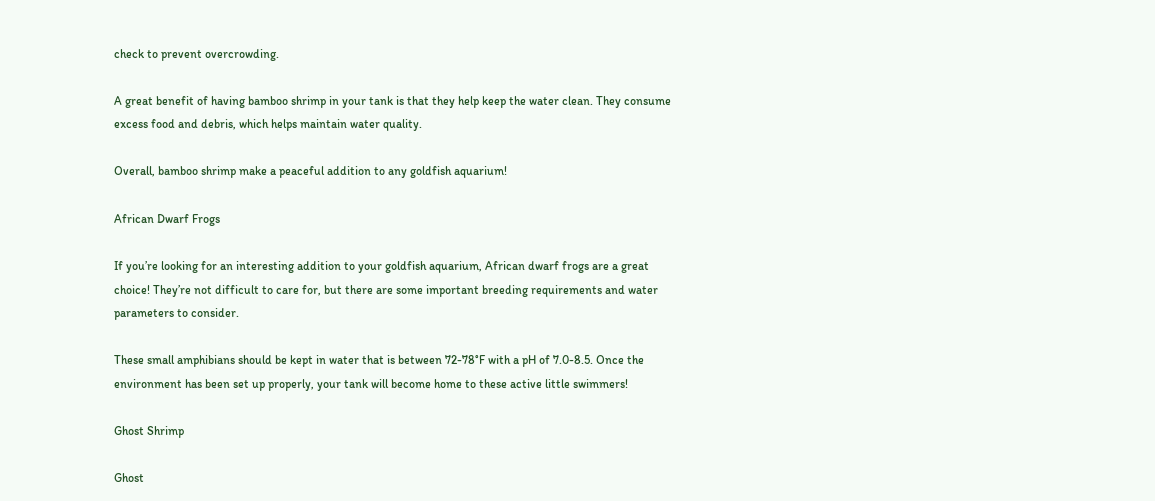check to prevent overcrowding.

A great benefit of having bamboo shrimp in your tank is that they help keep the water clean. They consume excess food and debris, which helps maintain water quality.

Overall, bamboo shrimp make a peaceful addition to any goldfish aquarium!

African Dwarf Frogs

If you’re looking for an interesting addition to your goldfish aquarium, African dwarf frogs are a great choice! They’re not difficult to care for, but there are some important breeding requirements and water parameters to consider.

These small amphibians should be kept in water that is between 72-78°F with a pH of 7.0-8.5. Once the environment has been set up properly, your tank will become home to these active little swimmers!

Ghost Shrimp

Ghost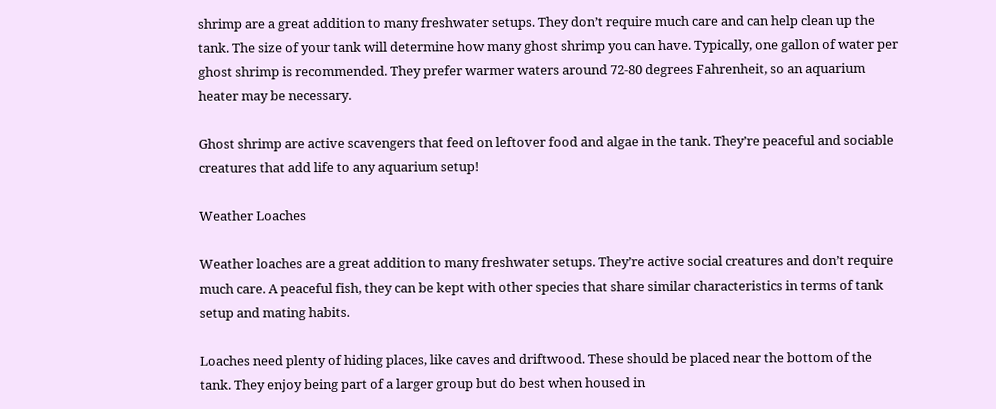shrimp are a great addition to many freshwater setups. They don’t require much care and can help clean up the tank. The size of your tank will determine how many ghost shrimp you can have. Typically, one gallon of water per ghost shrimp is recommended. They prefer warmer waters around 72-80 degrees Fahrenheit, so an aquarium heater may be necessary.

Ghost shrimp are active scavengers that feed on leftover food and algae in the tank. They’re peaceful and sociable creatures that add life to any aquarium setup!

Weather Loaches

Weather loaches are a great addition to many freshwater setups. They’re active social creatures and don’t require much care. A peaceful fish, they can be kept with other species that share similar characteristics in terms of tank setup and mating habits.

Loaches need plenty of hiding places, like caves and driftwood. These should be placed near the bottom of the tank. They enjoy being part of a larger group but do best when housed in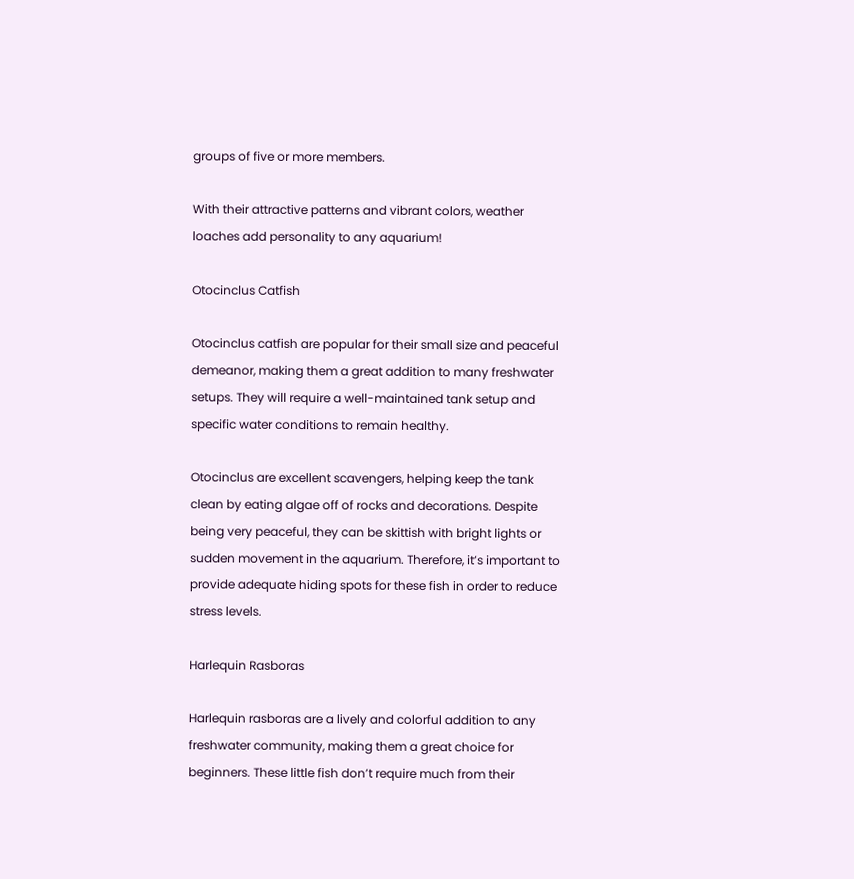groups of five or more members.

With their attractive patterns and vibrant colors, weather loaches add personality to any aquarium!

Otocinclus Catfish

Otocinclus catfish are popular for their small size and peaceful demeanor, making them a great addition to many freshwater setups. They will require a well-maintained tank setup and specific water conditions to remain healthy.

Otocinclus are excellent scavengers, helping keep the tank clean by eating algae off of rocks and decorations. Despite being very peaceful, they can be skittish with bright lights or sudden movement in the aquarium. Therefore, it’s important to provide adequate hiding spots for these fish in order to reduce stress levels.

Harlequin Rasboras

Harlequin rasboras are a lively and colorful addition to any freshwater community, making them a great choice for beginners. These little fish don’t require much from their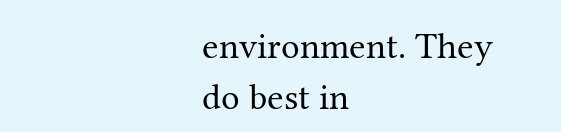environment. They do best in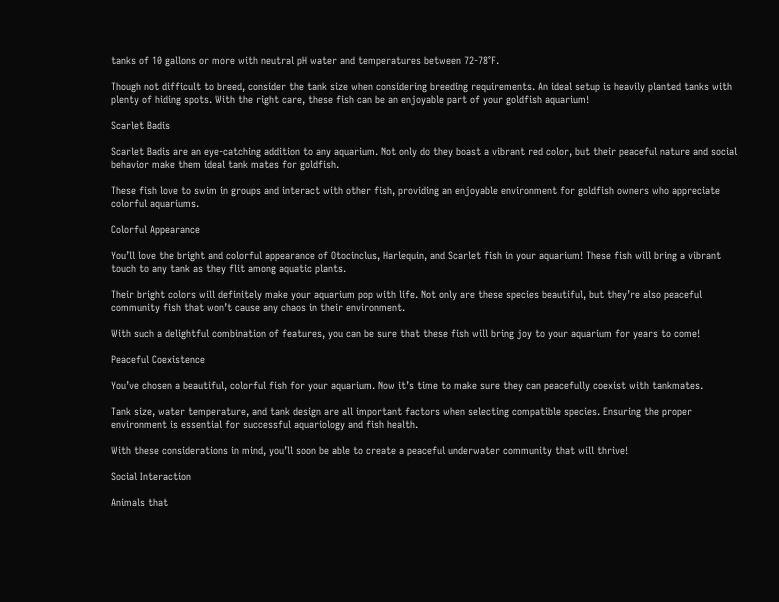tanks of 10 gallons or more with neutral pH water and temperatures between 72-78°F.

Though not difficult to breed, consider the tank size when considering breeding requirements. An ideal setup is heavily planted tanks with plenty of hiding spots. With the right care, these fish can be an enjoyable part of your goldfish aquarium!

Scarlet Badis

Scarlet Badis are an eye-catching addition to any aquarium. Not only do they boast a vibrant red color, but their peaceful nature and social behavior make them ideal tank mates for goldfish.

These fish love to swim in groups and interact with other fish, providing an enjoyable environment for goldfish owners who appreciate colorful aquariums.

Colorful Appearance

You’ll love the bright and colorful appearance of Otocinclus, Harlequin, and Scarlet fish in your aquarium! These fish will bring a vibrant touch to any tank as they flit among aquatic plants.

Their bright colors will definitely make your aquarium pop with life. Not only are these species beautiful, but they’re also peaceful community fish that won’t cause any chaos in their environment.

With such a delightful combination of features, you can be sure that these fish will bring joy to your aquarium for years to come!

Peaceful Coexistence

You’ve chosen a beautiful, colorful fish for your aquarium. Now it’s time to make sure they can peacefully coexist with tankmates.

Tank size, water temperature, and tank design are all important factors when selecting compatible species. Ensuring the proper environment is essential for successful aquariology and fish health.

With these considerations in mind, you’ll soon be able to create a peaceful underwater community that will thrive!

Social Interaction

Animals that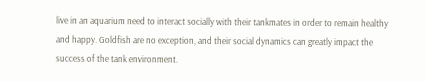live in an aquarium need to interact socially with their tankmates in order to remain healthy and happy. Goldfish are no exception, and their social dynamics can greatly impact the success of the tank environment.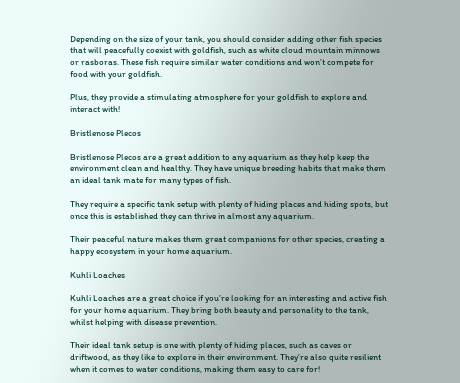Depending on the size of your tank, you should consider adding other fish species that will peacefully coexist with goldfish, such as white cloud mountain minnows or rasboras. These fish require similar water conditions and won’t compete for food with your goldfish.

Plus, they provide a stimulating atmosphere for your goldfish to explore and interact with!

Bristlenose Plecos

Bristlenose Plecos are a great addition to any aquarium as they help keep the environment clean and healthy. They have unique breeding habits that make them an ideal tank mate for many types of fish.

They require a specific tank setup with plenty of hiding places and hiding spots, but once this is established they can thrive in almost any aquarium.

Their peaceful nature makes them great companions for other species, creating a happy ecosystem in your home aquarium.

Kuhli Loaches

Kuhli Loaches are a great choice if you’re looking for an interesting and active fish for your home aquarium. They bring both beauty and personality to the tank, whilst helping with disease prevention.

Their ideal tank setup is one with plenty of hiding places, such as caves or driftwood, as they like to explore in their environment. They’re also quite resilient when it comes to water conditions, making them easy to care for!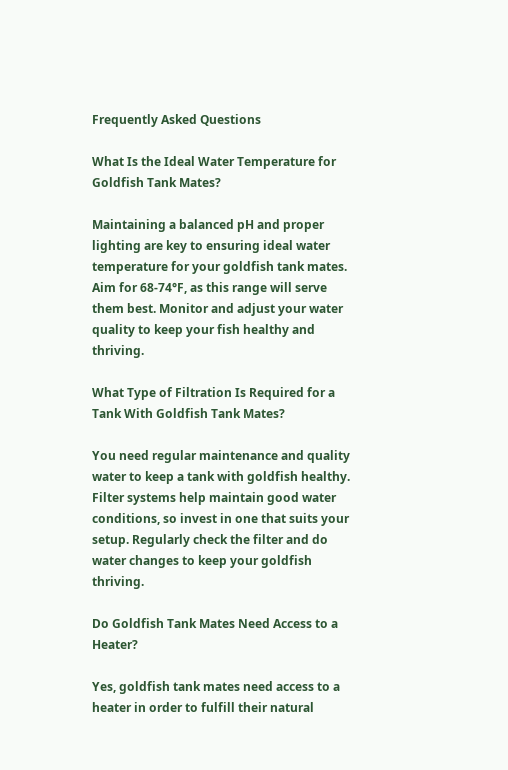Frequently Asked Questions

What Is the Ideal Water Temperature for Goldfish Tank Mates?

Maintaining a balanced pH and proper lighting are key to ensuring ideal water temperature for your goldfish tank mates. Aim for 68-74°F, as this range will serve them best. Monitor and adjust your water quality to keep your fish healthy and thriving.

What Type of Filtration Is Required for a Tank With Goldfish Tank Mates?

You need regular maintenance and quality water to keep a tank with goldfish healthy. Filter systems help maintain good water conditions, so invest in one that suits your setup. Regularly check the filter and do water changes to keep your goldfish thriving.

Do Goldfish Tank Mates Need Access to a Heater?

Yes, goldfish tank mates need access to a heater in order to fulfill their natural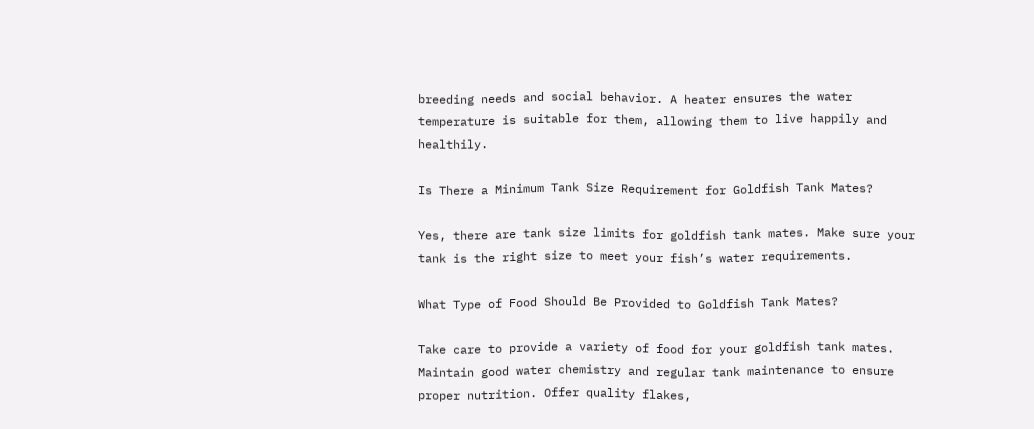breeding needs and social behavior. A heater ensures the water temperature is suitable for them, allowing them to live happily and healthily.

Is There a Minimum Tank Size Requirement for Goldfish Tank Mates?

Yes, there are tank size limits for goldfish tank mates. Make sure your tank is the right size to meet your fish’s water requirements.

What Type of Food Should Be Provided to Goldfish Tank Mates?

Take care to provide a variety of food for your goldfish tank mates. Maintain good water chemistry and regular tank maintenance to ensure proper nutrition. Offer quality flakes,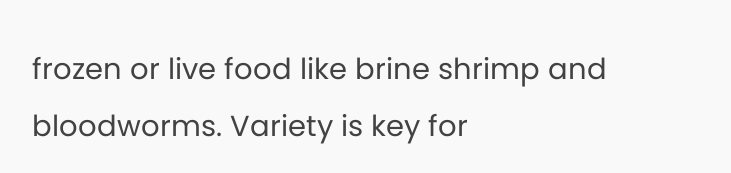frozen or live food like brine shrimp and bloodworms. Variety is key for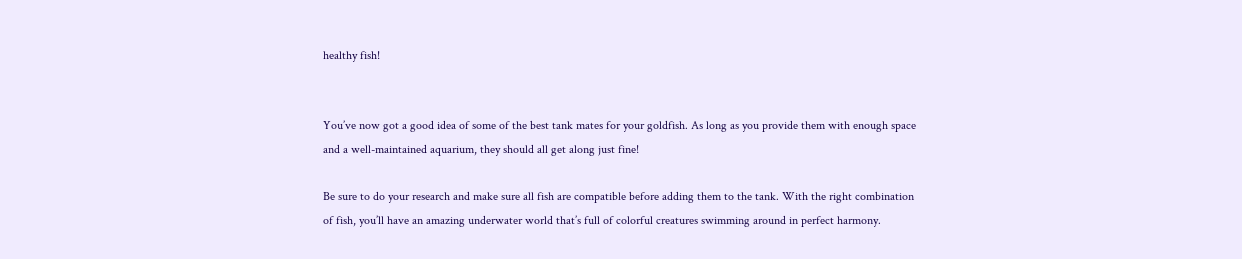healthy fish!


You’ve now got a good idea of some of the best tank mates for your goldfish. As long as you provide them with enough space and a well-maintained aquarium, they should all get along just fine!

Be sure to do your research and make sure all fish are compatible before adding them to the tank. With the right combination of fish, you’ll have an amazing underwater world that’s full of colorful creatures swimming around in perfect harmony.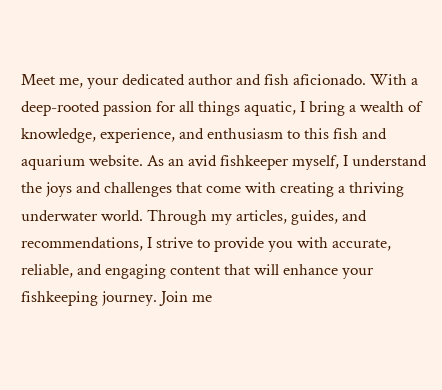Meet me, your dedicated author and fish aficionado. With a deep-rooted passion for all things aquatic, I bring a wealth of knowledge, experience, and enthusiasm to this fish and aquarium website. As an avid fishkeeper myself, I understand the joys and challenges that come with creating a thriving underwater world. Through my articles, guides, and recommendations, I strive to provide you with accurate, reliable, and engaging content that will enhance your fishkeeping journey. Join me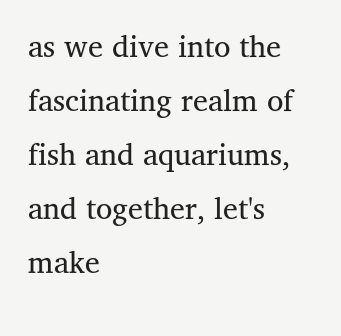as we dive into the fascinating realm of fish and aquariums, and together, let's make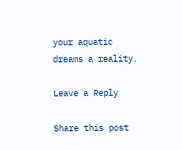your aquatic dreams a reality.

Leave a Reply

Share this post